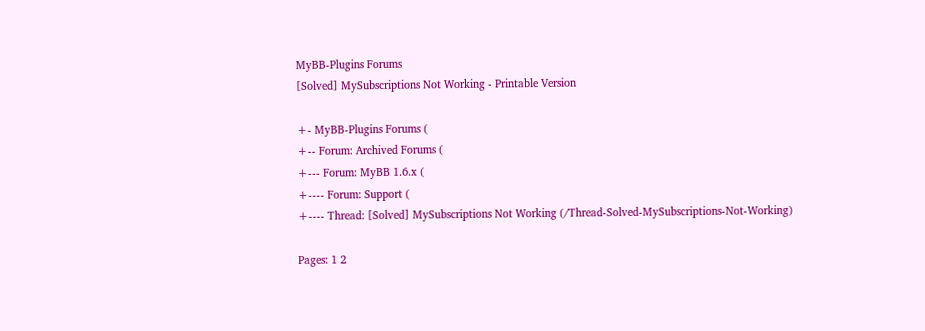MyBB-Plugins Forums
[Solved] MySubscriptions Not Working - Printable Version

+- MyBB-Plugins Forums (
+-- Forum: Archived Forums (
+--- Forum: MyBB 1.6.x (
+---- Forum: Support (
+---- Thread: [Solved] MySubscriptions Not Working (/Thread-Solved-MySubscriptions-Not-Working)

Pages: 1 2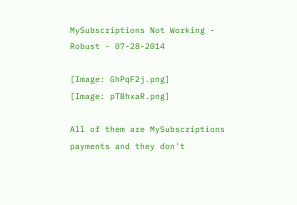MySubscriptions Not Working - Robust - 07-28-2014

[Image: GhPqF2j.png]
[Image: pTBhxaR.png]

All of them are MySubscriptions payments and they don't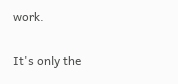work.

It's only the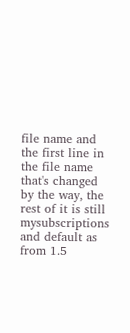file name and the first line in the file name that's changed by the way, the rest of it is still mysubscriptions and default as from 1.5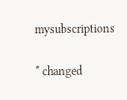mysubscriptions

* changed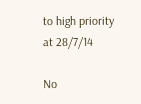to high priority at 28/7/14

No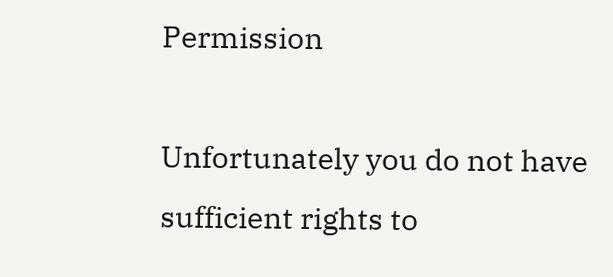Permission

Unfortunately you do not have sufficient rights to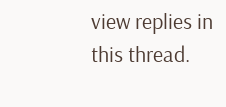view replies in this thread.